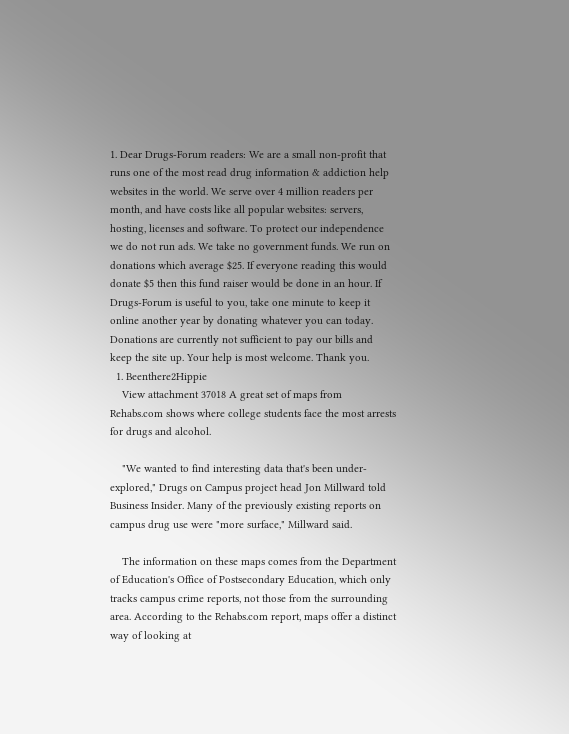1. Dear Drugs-Forum readers: We are a small non-profit that runs one of the most read drug information & addiction help websites in the world. We serve over 4 million readers per month, and have costs like all popular websites: servers, hosting, licenses and software. To protect our independence we do not run ads. We take no government funds. We run on donations which average $25. If everyone reading this would donate $5 then this fund raiser would be done in an hour. If Drugs-Forum is useful to you, take one minute to keep it online another year by donating whatever you can today. Donations are currently not sufficient to pay our bills and keep the site up. Your help is most welcome. Thank you.
  1. Beenthere2Hippie
    View attachment 37018 A great set of maps from Rehabs.com shows where college students face the most arrests for drugs and alcohol.

    "We wanted to find interesting data that's been under-explored," Drugs on Campus project head Jon Millward told Business Insider. Many of the previously existing reports on campus drug use were "more surface," Millward said.

    The information on these maps comes from the Department of Education's Office of Postsecondary Education, which only tracks campus crime reports, not those from the surrounding area. According to the Rehabs.com report, maps offer a distinct way of looking at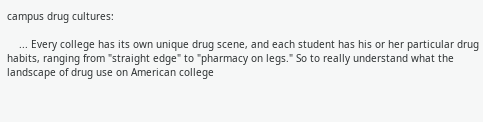campus drug cultures:

    ... Every college has its own unique drug scene, and each student has his or her particular drug habits, ranging from "straight edge" to "pharmacy on legs." So to really understand what the landscape of drug use on American college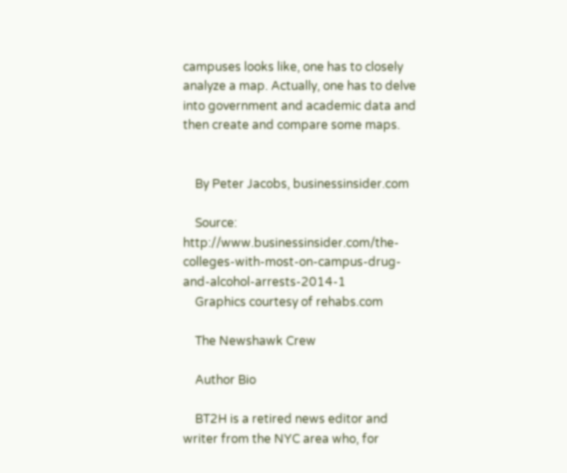campuses looks like, one has to closely analyze a map. Actually, one has to delve into government and academic data and then create and compare some maps.


    By Peter Jacobs, businessinsider.com

    Source: http://www.businessinsider.com/the-colleges-with-most-on-campus-drug-and-alcohol-arrests-2014-1
    Graphics courtesy of rehabs.com

    The Newshawk Crew

    Author Bio

    BT2H is a retired news editor and writer from the NYC area who, for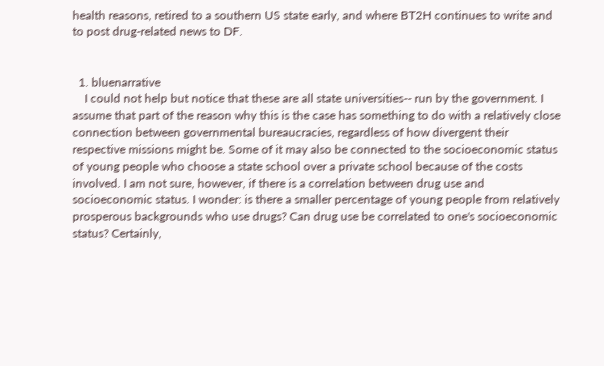health reasons, retired to a southern US state early, and where BT2H continues to write and to post drug-related news to DF.


  1. bluenarrative
    I could not help but notice that these are all state universities-- run by the government. I assume that part of the reason why this is the case has something to do with a relatively close connection between governmental bureaucracies, regardless of how divergent their respective missions might be. Some of it may also be connected to the socioeconomic status of young people who choose a state school over a private school because of the costs involved. I am not sure, however, if there is a correlation between drug use and socioeconomic status. I wonder: is there a smaller percentage of young people from relatively prosperous backgrounds who use drugs? Can drug use be correlated to one's socioeconomic status? Certainly,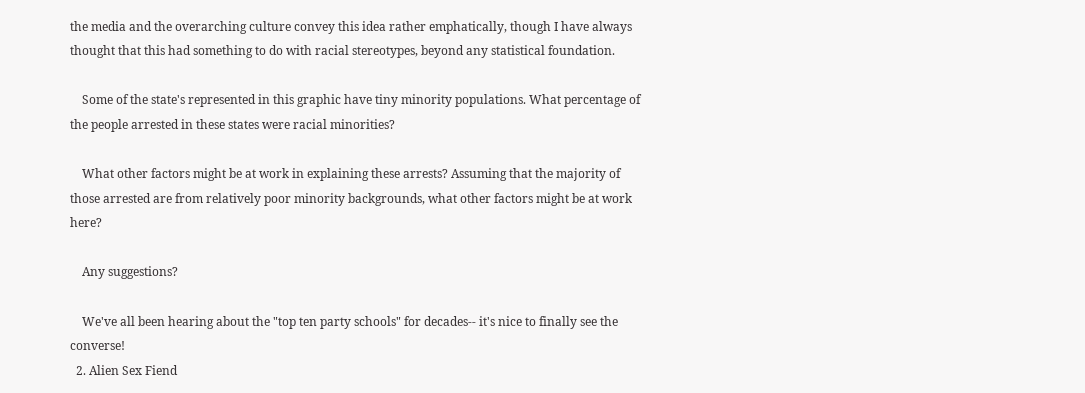the media and the overarching culture convey this idea rather emphatically, though I have always thought that this had something to do with racial stereotypes, beyond any statistical foundation.

    Some of the state's represented in this graphic have tiny minority populations. What percentage of the people arrested in these states were racial minorities?

    What other factors might be at work in explaining these arrests? Assuming that the majority of those arrested are from relatively poor minority backgrounds, what other factors might be at work here?

    Any suggestions?

    We've all been hearing about the "top ten party schools" for decades-- it's nice to finally see the converse!
  2. Alien Sex Fiend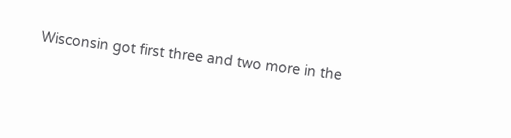Wisconsin got first three and two more in the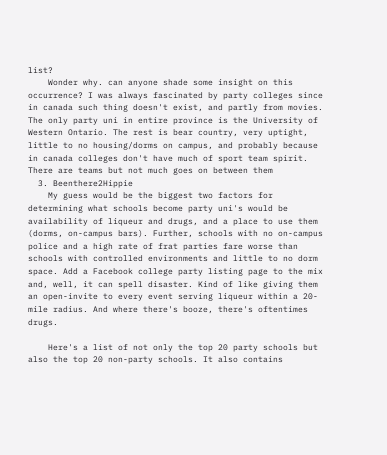list?
    Wonder why. can anyone shade some insight on this occurrence? I was always fascinated by party colleges since in canada such thing doesn't exist, and partly from movies. The only party uni in entire province is the University of Western Ontario. The rest is bear country, very uptight, little to no housing/dorms on campus, and probably because in canada colleges don't have much of sport team spirit. There are teams but not much goes on between them
  3. Beenthere2Hippie
    My guess would be the biggest two factors for determining what schools become party uni's would be availability of liqueur and drugs, and a place to use them (dorms, on-campus bars). Further, schools with no on-campus police and a high rate of frat parties fare worse than schools with controlled environments and little to no dorm space. Add a Facebook college party listing page to the mix and, well, it can spell disaster. Kind of like giving them an open-invite to every event serving liqueur within a 20-mile radius. And where there's booze, there's oftentimes drugs.

    Here's a list of not only the top 20 party schools but also the top 20 non-party schools. It also contains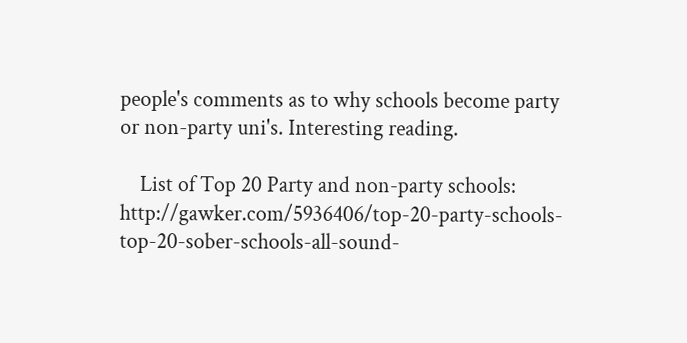people's comments as to why schools become party or non-party uni's. Interesting reading.

    List of Top 20 Party and non-party schools: http://gawker.com/5936406/top-20-party-schools-top-20-sober-schools-all-sound-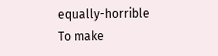equally-horrible
To make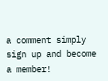a comment simply sign up and become a member!